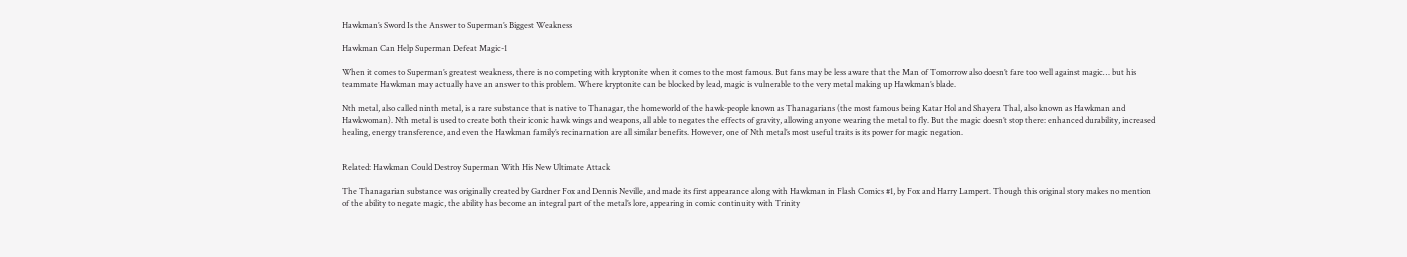Hawkman’s Sword Is the Answer to Superman’s Biggest Weakness

Hawkman Can Help Superman Defeat Magic-1

When it comes to Superman’s greatest weakness, there is no competing with kryptonite when it comes to the most famous. But fans may be less aware that the Man of Tomorrow also doesn’t fare too well against magic… but his teammate Hawkman may actually have an answer to this problem. Where kryptonite can be blocked by lead, magic is vulnerable to the very metal making up Hawkman’s blade.

Nth metal, also called ninth metal, is a rare substance that is native to Thanagar, the homeworld of the hawk-people known as Thanagarians (the most famous being Katar Hol and Shayera Thal, also known as Hawkman and Hawkwoman). Nth metal is used to create both their iconic hawk wings and weapons, all able to negates the effects of gravity, allowing anyone wearing the metal to fly. But the magic doesn’t stop there: enhanced durability, increased healing, energy transference, and even the Hawkman family’s recinarnation are all similar benefits. However, one of Nth metal’s most useful traits is its power for magic negation.


Related: Hawkman Could Destroy Superman With His New Ultimate Attack

The Thanagarian substance was originally created by Gardner Fox and Dennis Neville, and made its first appearance along with Hawkman in Flash Comics #1, by Fox and Harry Lampert. Though this original story makes no mention of the ability to negate magic, the ability has become an integral part of the metal’s lore, appearing in comic continuity with Trinity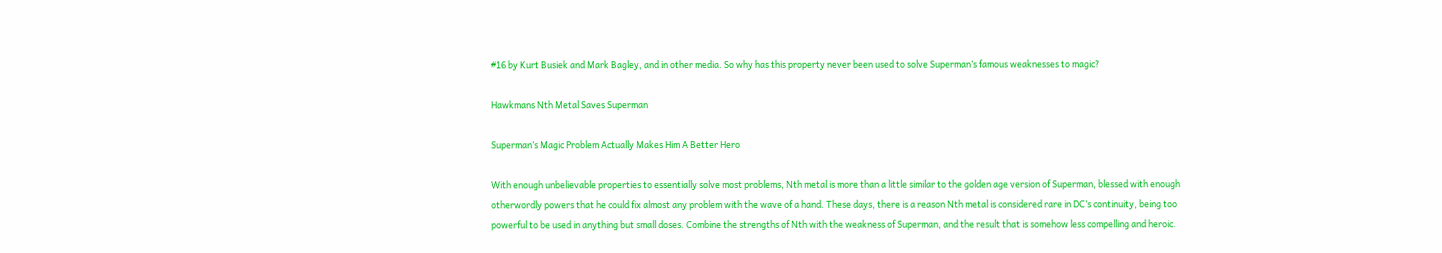#16 by Kurt Busiek and Mark Bagley, and in other media. So why has this property never been used to solve Superman’s famous weaknesses to magic?

Hawkmans Nth Metal Saves Superman

Superman’s Magic Problem Actually Makes Him A Better Hero

With enough unbelievable properties to essentially solve most problems, Nth metal is more than a little similar to the golden age version of Superman, blessed with enough otherwordly powers that he could fix almost any problem with the wave of a hand. These days, there is a reason Nth metal is considered rare in DC’s continuity, being too powerful to be used in anything but small doses. Combine the strengths of Nth with the weakness of Superman, and the result that is somehow less compelling and heroic.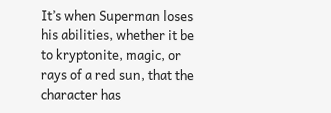It’s when Superman loses his abilities, whether it be to kryptonite, magic, or rays of a red sun, that the character has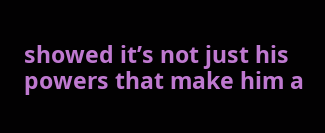showed it’s not just his powers that make him a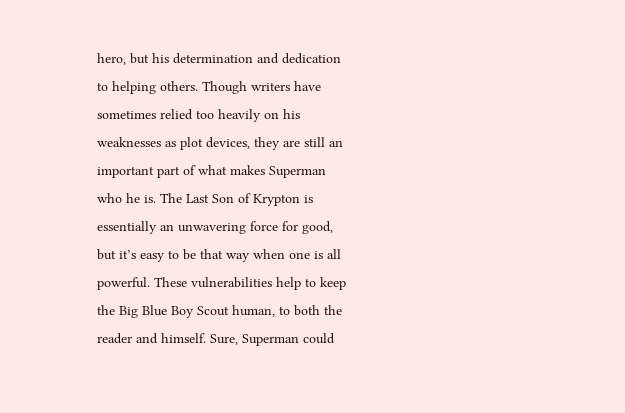hero, but his determination and dedication to helping others. Though writers have sometimes relied too heavily on his weaknesses as plot devices, they are still an important part of what makes Superman who he is. The Last Son of Krypton is essentially an unwavering force for good, but it’s easy to be that way when one is all powerful. These vulnerabilities help to keep the Big Blue Boy Scout human, to both the reader and himself. Sure, Superman could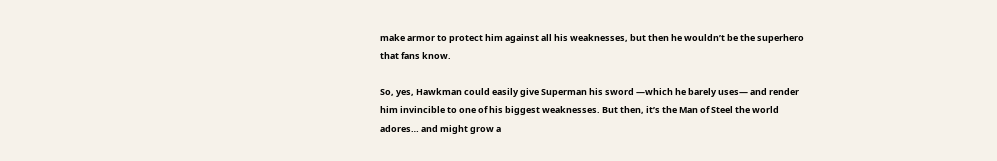make armor to protect him against all his weaknesses, but then he wouldn’t be the superhero that fans know.

So, yes, Hawkman could easily give Superman his sword —which he barely uses— and render him invincible to one of his biggest weaknesses. But then, it’s the Man of Steel the world adores… and might grow a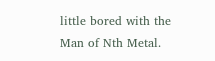little bored with the Man of Nth Metal.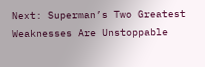Next: Superman’s Two Greatest Weaknesses Are Unstoppable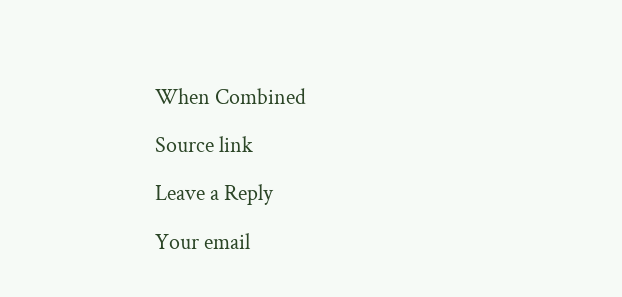When Combined

Source link

Leave a Reply

Your email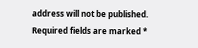address will not be published. Required fields are marked *